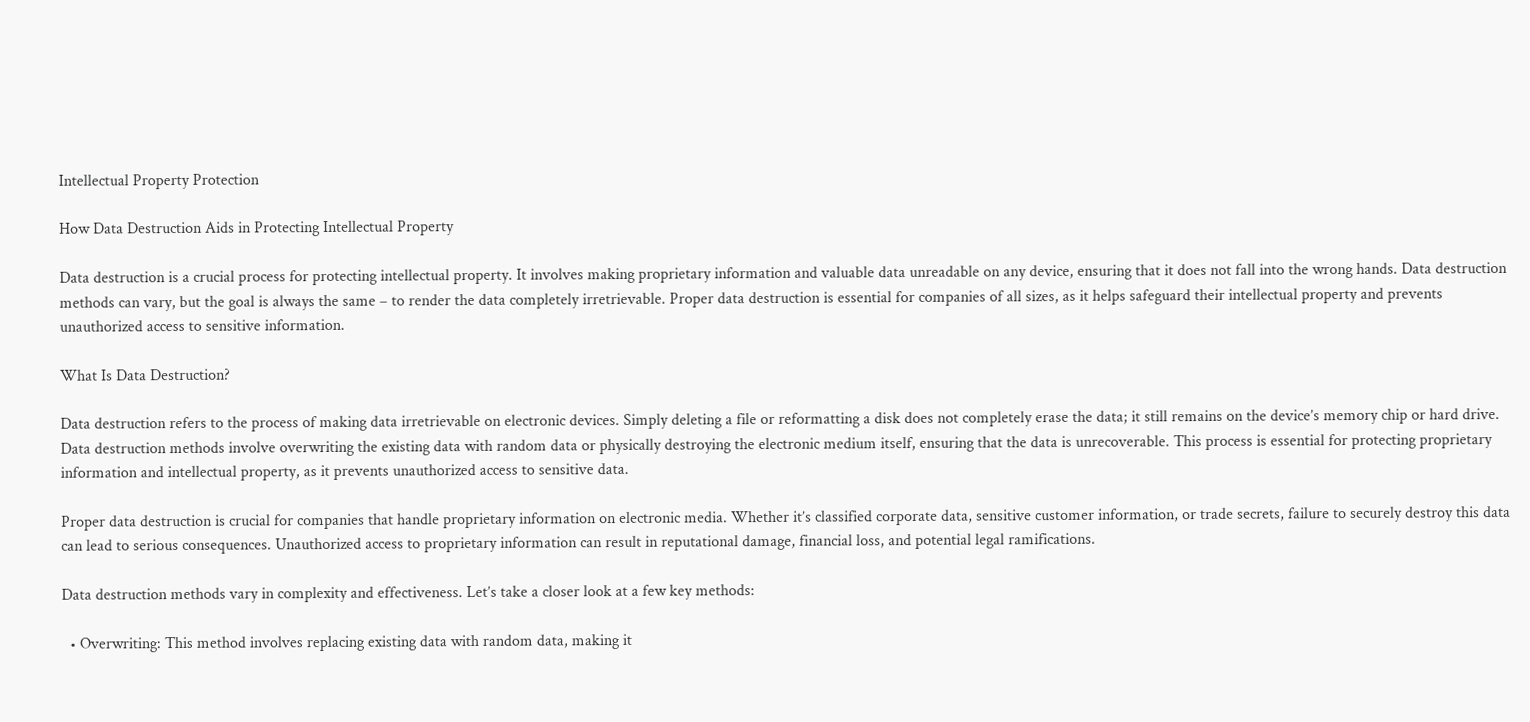Intellectual Property Protection

How Data Destruction Aids in Protecting Intellectual Property

Data destruction is a crucial process for protecting intellectual property. It involves making proprietary information and valuable data unreadable on any device, ensuring that it does not fall into the wrong hands. Data destruction methods can vary, but the goal is always the same – to render the data completely irretrievable. Proper data destruction is essential for companies of all sizes, as it helps safeguard their intellectual property and prevents unauthorized access to sensitive information.

What Is Data Destruction?

Data destruction refers to the process of making data irretrievable on electronic devices. Simply deleting a file or reformatting a disk does not completely erase the data; it still remains on the device’s memory chip or hard drive. Data destruction methods involve overwriting the existing data with random data or physically destroying the electronic medium itself, ensuring that the data is unrecoverable. This process is essential for protecting proprietary information and intellectual property, as it prevents unauthorized access to sensitive data.

Proper data destruction is crucial for companies that handle proprietary information on electronic media. Whether it’s classified corporate data, sensitive customer information, or trade secrets, failure to securely destroy this data can lead to serious consequences. Unauthorized access to proprietary information can result in reputational damage, financial loss, and potential legal ramifications.

Data destruction methods vary in complexity and effectiveness. Let’s take a closer look at a few key methods:

  • Overwriting: This method involves replacing existing data with random data, making it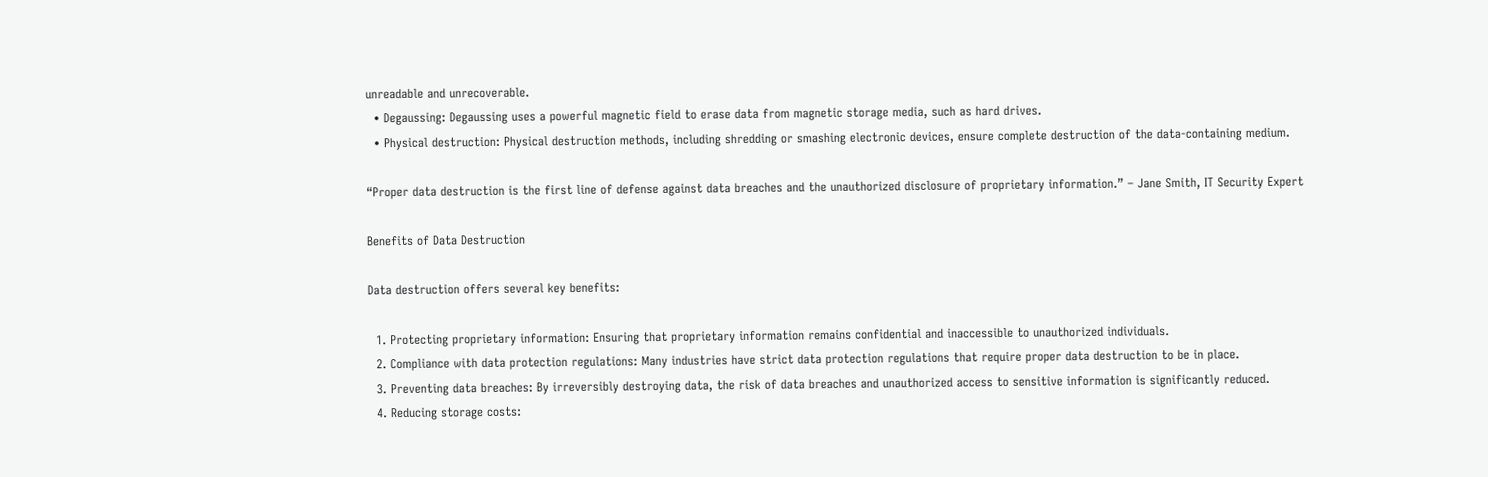unreadable and unrecoverable.
  • Degaussing: Degaussing uses a powerful magnetic field to erase data from magnetic storage media, such as hard drives.
  • Physical destruction: Physical destruction methods, including shredding or smashing electronic devices, ensure complete destruction of the data-containing medium.

“Proper data destruction is the first line of defense against data breaches and the unauthorized disclosure of proprietary information.” – Jane Smith, IT Security Expert

Benefits of Data Destruction

Data destruction offers several key benefits:

  1. Protecting proprietary information: Ensuring that proprietary information remains confidential and inaccessible to unauthorized individuals.
  2. Compliance with data protection regulations: Many industries have strict data protection regulations that require proper data destruction to be in place.
  3. Preventing data breaches: By irreversibly destroying data, the risk of data breaches and unauthorized access to sensitive information is significantly reduced.
  4. Reducing storage costs: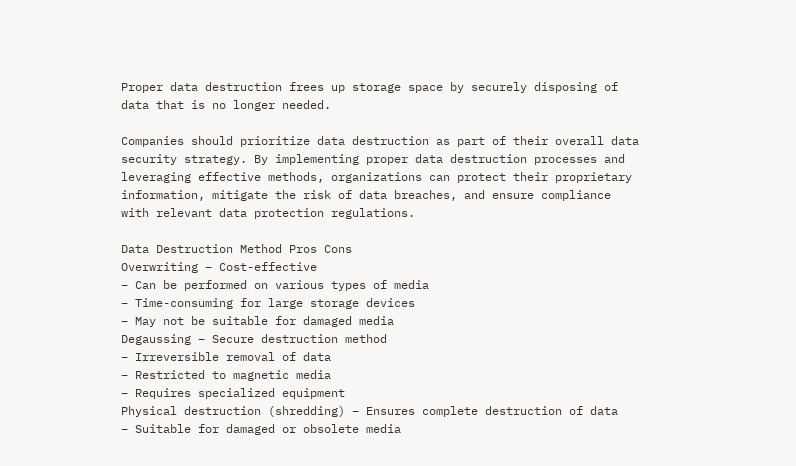Proper data destruction frees up storage space by securely disposing of data that is no longer needed.

Companies should prioritize data destruction as part of their overall data security strategy. By implementing proper data destruction processes and leveraging effective methods, organizations can protect their proprietary information, mitigate the risk of data breaches, and ensure compliance with relevant data protection regulations.

Data Destruction Method Pros Cons
Overwriting – Cost-effective
– Can be performed on various types of media
– Time-consuming for large storage devices
– May not be suitable for damaged media
Degaussing – Secure destruction method
– Irreversible removal of data
– Restricted to magnetic media
– Requires specialized equipment
Physical destruction (shredding) – Ensures complete destruction of data
– Suitable for damaged or obsolete media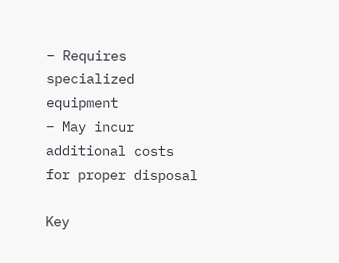– Requires specialized equipment
– May incur additional costs for proper disposal

Key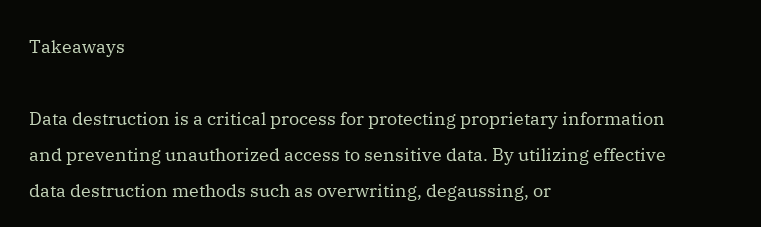Takeaways

Data destruction is a critical process for protecting proprietary information and preventing unauthorized access to sensitive data. By utilizing effective data destruction methods such as overwriting, degaussing, or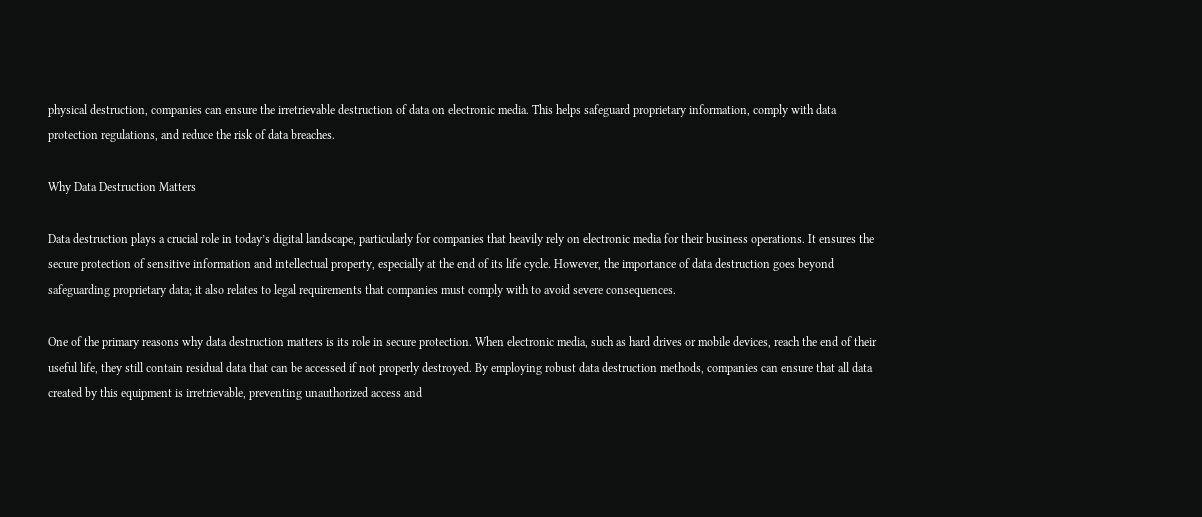physical destruction, companies can ensure the irretrievable destruction of data on electronic media. This helps safeguard proprietary information, comply with data protection regulations, and reduce the risk of data breaches.

Why Data Destruction Matters

Data destruction plays a crucial role in today’s digital landscape, particularly for companies that heavily rely on electronic media for their business operations. It ensures the secure protection of sensitive information and intellectual property, especially at the end of its life cycle. However, the importance of data destruction goes beyond safeguarding proprietary data; it also relates to legal requirements that companies must comply with to avoid severe consequences.

One of the primary reasons why data destruction matters is its role in secure protection. When electronic media, such as hard drives or mobile devices, reach the end of their useful life, they still contain residual data that can be accessed if not properly destroyed. By employing robust data destruction methods, companies can ensure that all data created by this equipment is irretrievable, preventing unauthorized access and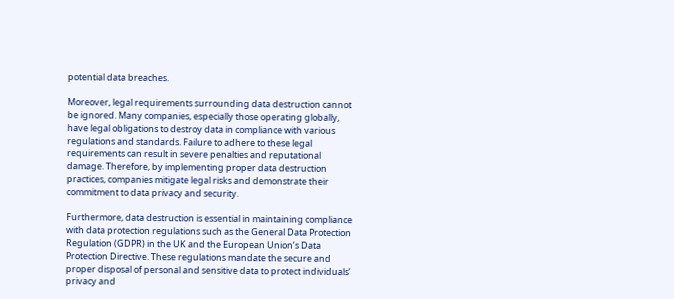potential data breaches.

Moreover, legal requirements surrounding data destruction cannot be ignored. Many companies, especially those operating globally, have legal obligations to destroy data in compliance with various regulations and standards. Failure to adhere to these legal requirements can result in severe penalties and reputational damage. Therefore, by implementing proper data destruction practices, companies mitigate legal risks and demonstrate their commitment to data privacy and security.

Furthermore, data destruction is essential in maintaining compliance with data protection regulations such as the General Data Protection Regulation (GDPR) in the UK and the European Union’s Data Protection Directive. These regulations mandate the secure and proper disposal of personal and sensitive data to protect individuals’ privacy and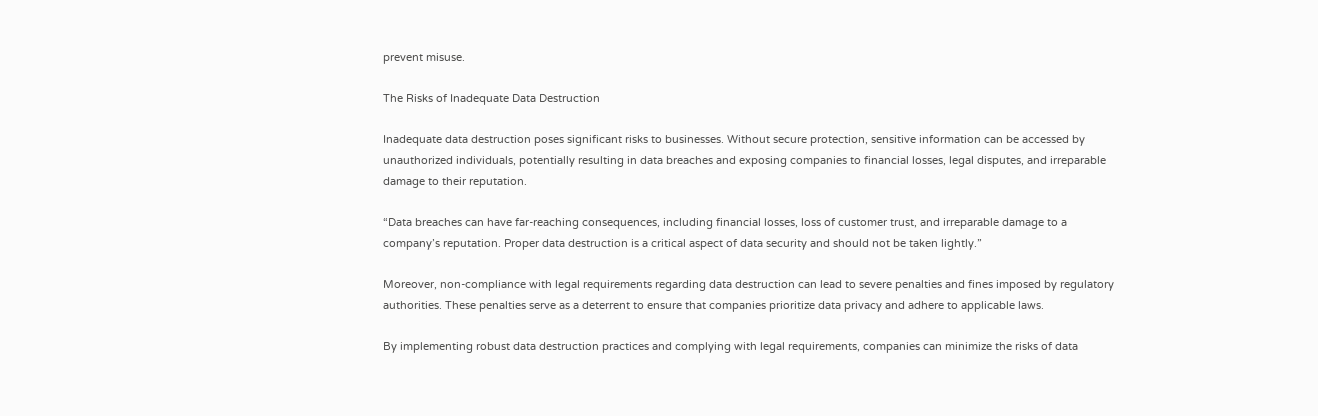prevent misuse.

The Risks of Inadequate Data Destruction

Inadequate data destruction poses significant risks to businesses. Without secure protection, sensitive information can be accessed by unauthorized individuals, potentially resulting in data breaches and exposing companies to financial losses, legal disputes, and irreparable damage to their reputation.

“Data breaches can have far-reaching consequences, including financial losses, loss of customer trust, and irreparable damage to a company’s reputation. Proper data destruction is a critical aspect of data security and should not be taken lightly.”

Moreover, non-compliance with legal requirements regarding data destruction can lead to severe penalties and fines imposed by regulatory authorities. These penalties serve as a deterrent to ensure that companies prioritize data privacy and adhere to applicable laws.

By implementing robust data destruction practices and complying with legal requirements, companies can minimize the risks of data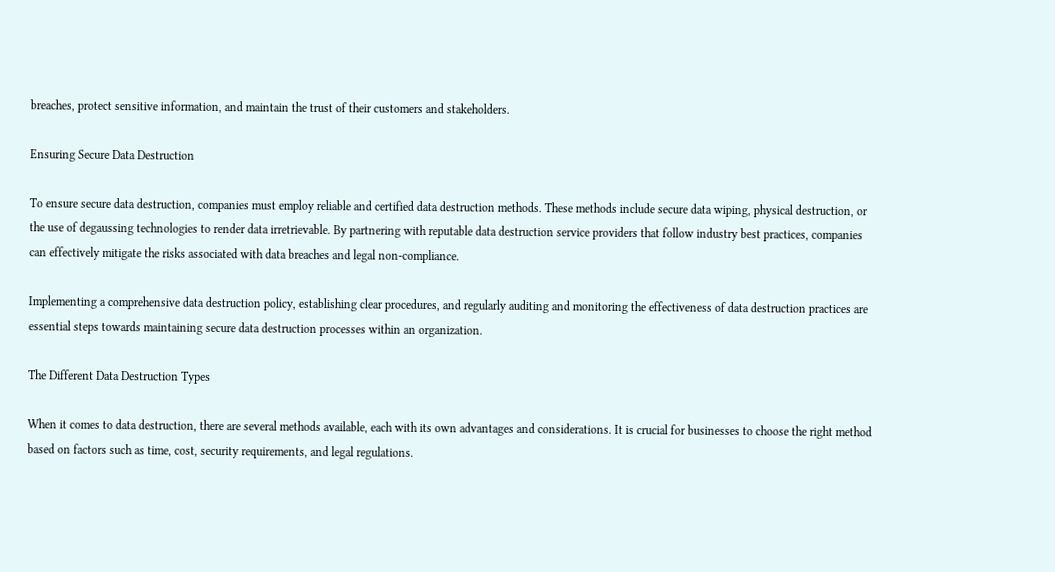breaches, protect sensitive information, and maintain the trust of their customers and stakeholders.

Ensuring Secure Data Destruction

To ensure secure data destruction, companies must employ reliable and certified data destruction methods. These methods include secure data wiping, physical destruction, or the use of degaussing technologies to render data irretrievable. By partnering with reputable data destruction service providers that follow industry best practices, companies can effectively mitigate the risks associated with data breaches and legal non-compliance.

Implementing a comprehensive data destruction policy, establishing clear procedures, and regularly auditing and monitoring the effectiveness of data destruction practices are essential steps towards maintaining secure data destruction processes within an organization.

The Different Data Destruction Types

When it comes to data destruction, there are several methods available, each with its own advantages and considerations. It is crucial for businesses to choose the right method based on factors such as time, cost, security requirements, and legal regulations.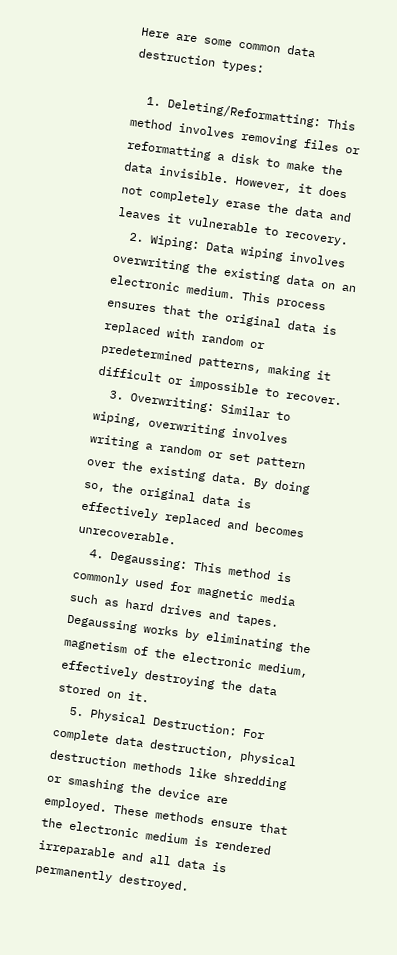Here are some common data destruction types:

  1. Deleting/Reformatting: This method involves removing files or reformatting a disk to make the data invisible. However, it does not completely erase the data and leaves it vulnerable to recovery.
  2. Wiping: Data wiping involves overwriting the existing data on an electronic medium. This process ensures that the original data is replaced with random or predetermined patterns, making it difficult or impossible to recover.
  3. Overwriting: Similar to wiping, overwriting involves writing a random or set pattern over the existing data. By doing so, the original data is effectively replaced and becomes unrecoverable.
  4. Degaussing: This method is commonly used for magnetic media such as hard drives and tapes. Degaussing works by eliminating the magnetism of the electronic medium, effectively destroying the data stored on it.
  5. Physical Destruction: For complete data destruction, physical destruction methods like shredding or smashing the device are employed. These methods ensure that the electronic medium is rendered irreparable and all data is permanently destroyed.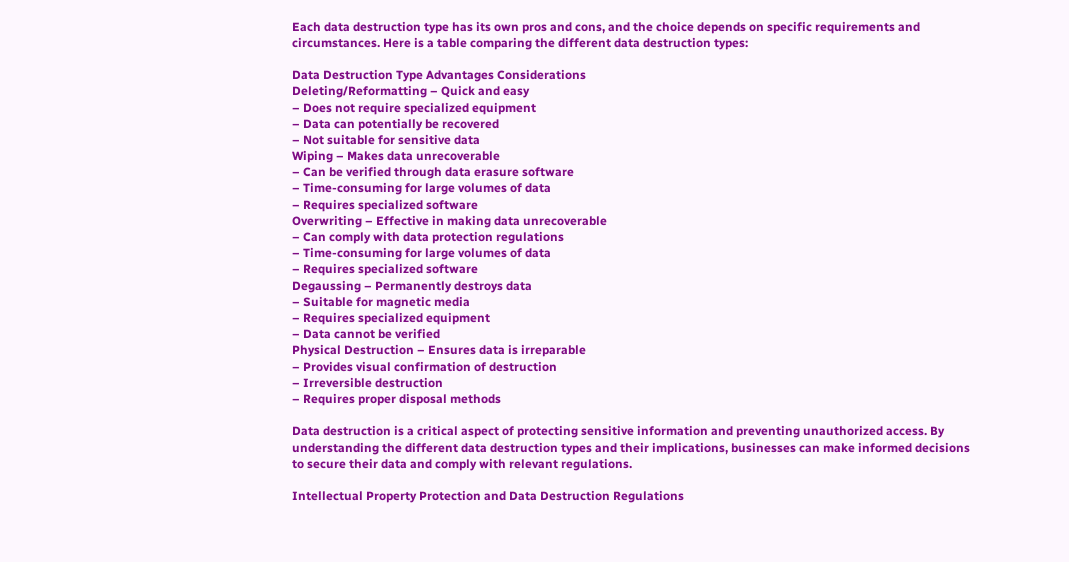Each data destruction type has its own pros and cons, and the choice depends on specific requirements and circumstances. Here is a table comparing the different data destruction types:

Data Destruction Type Advantages Considerations
Deleting/Reformatting – Quick and easy
– Does not require specialized equipment
– Data can potentially be recovered
– Not suitable for sensitive data
Wiping – Makes data unrecoverable
– Can be verified through data erasure software
– Time-consuming for large volumes of data
– Requires specialized software
Overwriting – Effective in making data unrecoverable
– Can comply with data protection regulations
– Time-consuming for large volumes of data
– Requires specialized software
Degaussing – Permanently destroys data
– Suitable for magnetic media
– Requires specialized equipment
– Data cannot be verified
Physical Destruction – Ensures data is irreparable
– Provides visual confirmation of destruction
– Irreversible destruction
– Requires proper disposal methods

Data destruction is a critical aspect of protecting sensitive information and preventing unauthorized access. By understanding the different data destruction types and their implications, businesses can make informed decisions to secure their data and comply with relevant regulations.

Intellectual Property Protection and Data Destruction Regulations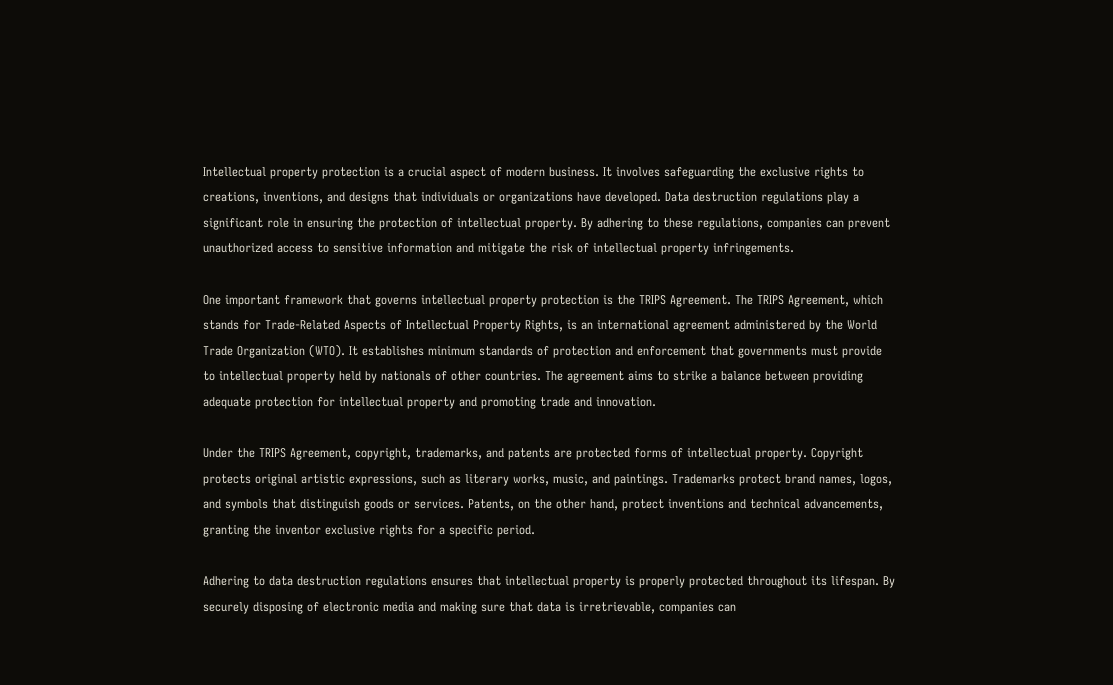Intellectual property protection is a crucial aspect of modern business. It involves safeguarding the exclusive rights to creations, inventions, and designs that individuals or organizations have developed. Data destruction regulations play a significant role in ensuring the protection of intellectual property. By adhering to these regulations, companies can prevent unauthorized access to sensitive information and mitigate the risk of intellectual property infringements.

One important framework that governs intellectual property protection is the TRIPS Agreement. The TRIPS Agreement, which stands for Trade-Related Aspects of Intellectual Property Rights, is an international agreement administered by the World Trade Organization (WTO). It establishes minimum standards of protection and enforcement that governments must provide to intellectual property held by nationals of other countries. The agreement aims to strike a balance between providing adequate protection for intellectual property and promoting trade and innovation.

Under the TRIPS Agreement, copyright, trademarks, and patents are protected forms of intellectual property. Copyright protects original artistic expressions, such as literary works, music, and paintings. Trademarks protect brand names, logos, and symbols that distinguish goods or services. Patents, on the other hand, protect inventions and technical advancements, granting the inventor exclusive rights for a specific period.

Adhering to data destruction regulations ensures that intellectual property is properly protected throughout its lifespan. By securely disposing of electronic media and making sure that data is irretrievable, companies can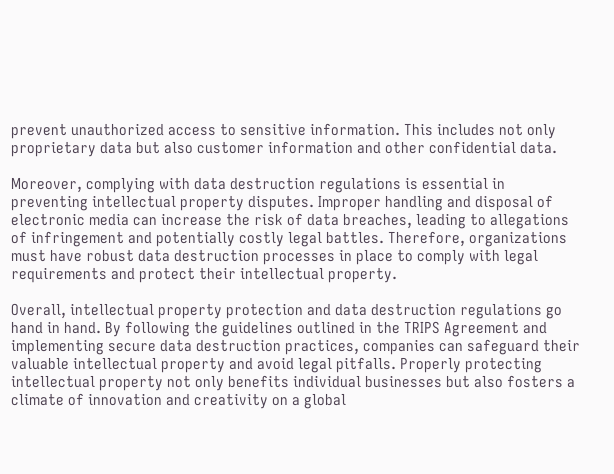prevent unauthorized access to sensitive information. This includes not only proprietary data but also customer information and other confidential data.

Moreover, complying with data destruction regulations is essential in preventing intellectual property disputes. Improper handling and disposal of electronic media can increase the risk of data breaches, leading to allegations of infringement and potentially costly legal battles. Therefore, organizations must have robust data destruction processes in place to comply with legal requirements and protect their intellectual property.

Overall, intellectual property protection and data destruction regulations go hand in hand. By following the guidelines outlined in the TRIPS Agreement and implementing secure data destruction practices, companies can safeguard their valuable intellectual property and avoid legal pitfalls. Properly protecting intellectual property not only benefits individual businesses but also fosters a climate of innovation and creativity on a global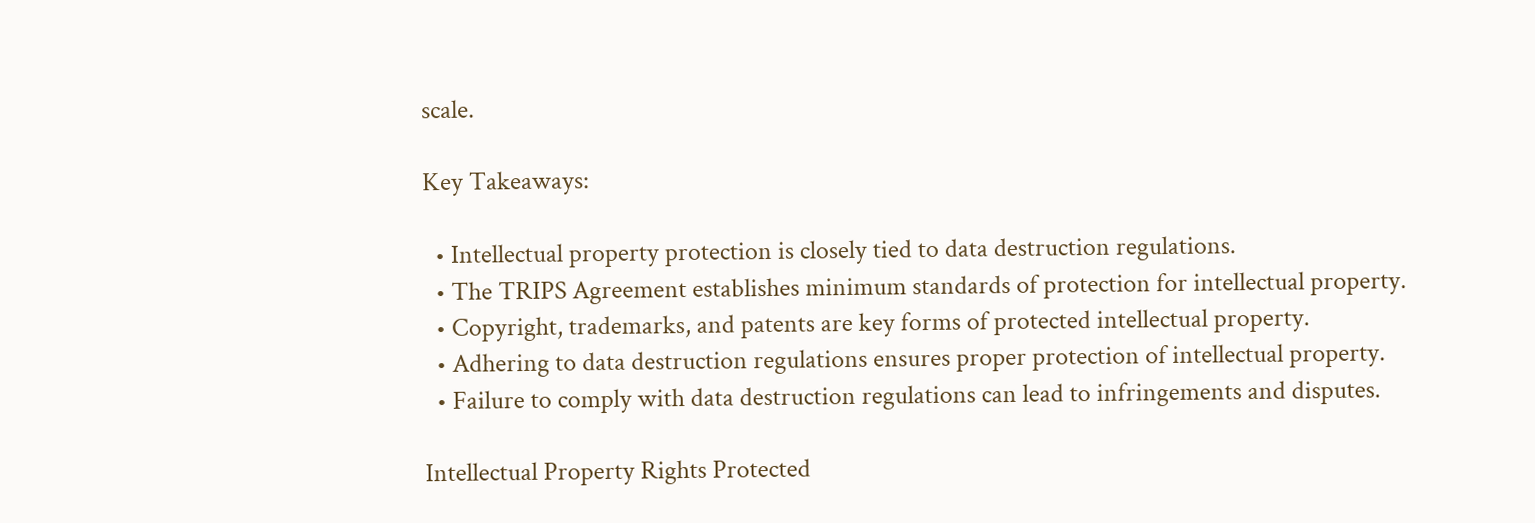scale.

Key Takeaways:

  • Intellectual property protection is closely tied to data destruction regulations.
  • The TRIPS Agreement establishes minimum standards of protection for intellectual property.
  • Copyright, trademarks, and patents are key forms of protected intellectual property.
  • Adhering to data destruction regulations ensures proper protection of intellectual property.
  • Failure to comply with data destruction regulations can lead to infringements and disputes.

Intellectual Property Rights Protected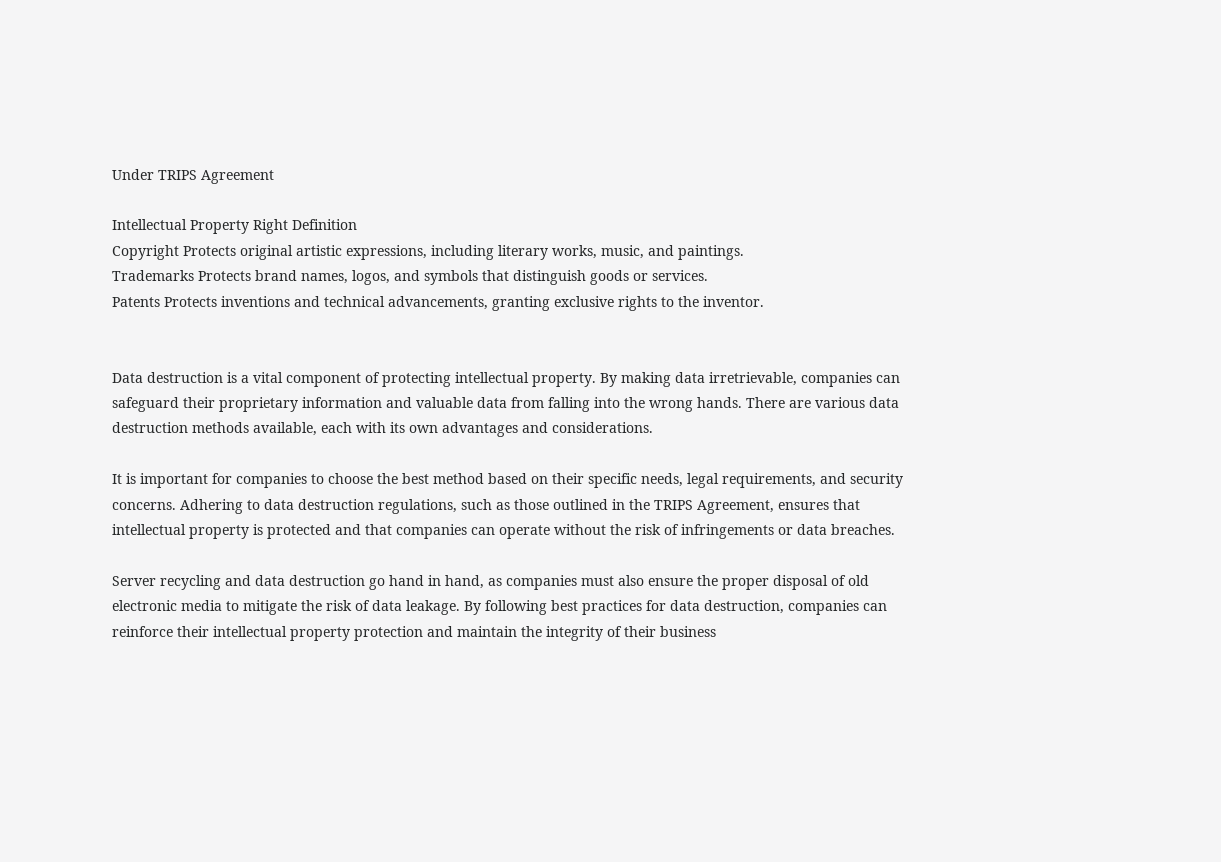Under TRIPS Agreement

Intellectual Property Right Definition
Copyright Protects original artistic expressions, including literary works, music, and paintings.
Trademarks Protects brand names, logos, and symbols that distinguish goods or services.
Patents Protects inventions and technical advancements, granting exclusive rights to the inventor.


Data destruction is a vital component of protecting intellectual property. By making data irretrievable, companies can safeguard their proprietary information and valuable data from falling into the wrong hands. There are various data destruction methods available, each with its own advantages and considerations.

It is important for companies to choose the best method based on their specific needs, legal requirements, and security concerns. Adhering to data destruction regulations, such as those outlined in the TRIPS Agreement, ensures that intellectual property is protected and that companies can operate without the risk of infringements or data breaches.

Server recycling and data destruction go hand in hand, as companies must also ensure the proper disposal of old electronic media to mitigate the risk of data leakage. By following best practices for data destruction, companies can reinforce their intellectual property protection and maintain the integrity of their business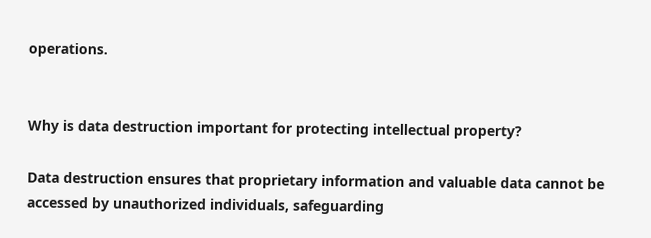operations.


Why is data destruction important for protecting intellectual property?

Data destruction ensures that proprietary information and valuable data cannot be accessed by unauthorized individuals, safeguarding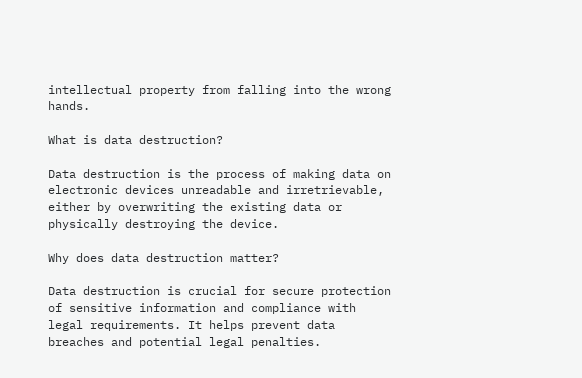intellectual property from falling into the wrong hands.

What is data destruction?

Data destruction is the process of making data on electronic devices unreadable and irretrievable, either by overwriting the existing data or physically destroying the device.

Why does data destruction matter?

Data destruction is crucial for secure protection of sensitive information and compliance with legal requirements. It helps prevent data breaches and potential legal penalties.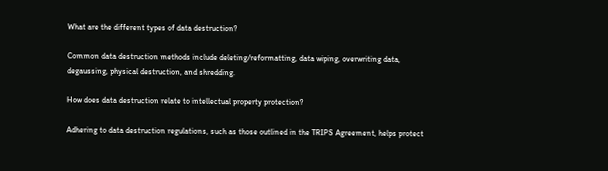What are the different types of data destruction?

Common data destruction methods include deleting/reformatting, data wiping, overwriting data, degaussing, physical destruction, and shredding.

How does data destruction relate to intellectual property protection?

Adhering to data destruction regulations, such as those outlined in the TRIPS Agreement, helps protect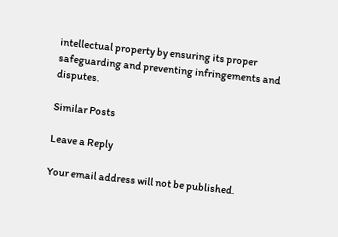intellectual property by ensuring its proper safeguarding and preventing infringements and disputes.

Similar Posts

Leave a Reply

Your email address will not be published.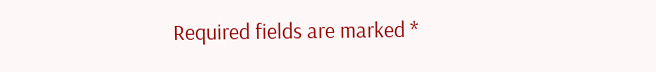Required fields are marked *